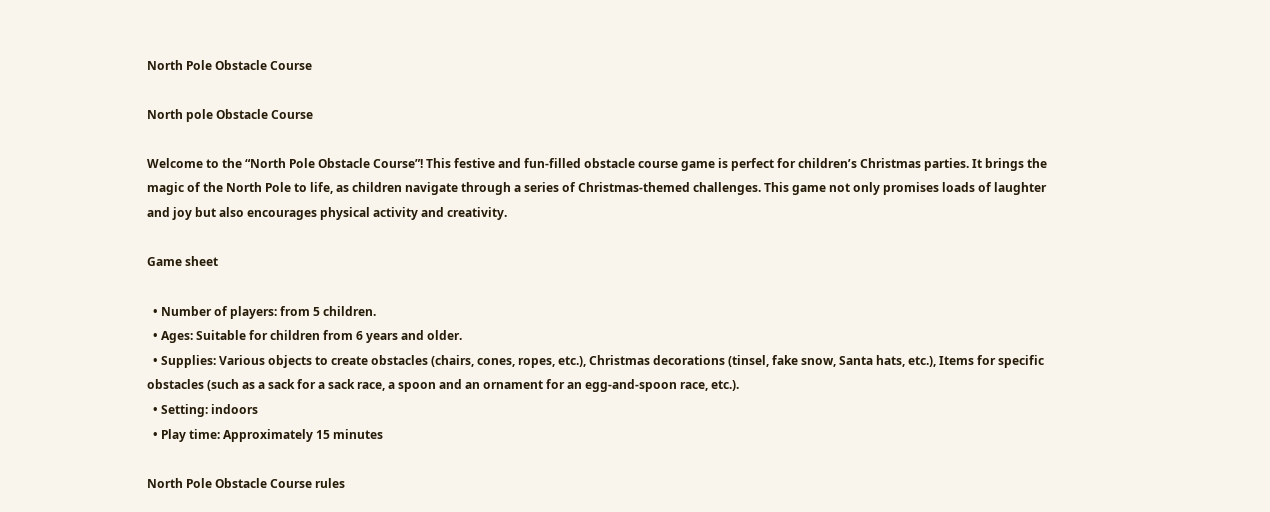North Pole Obstacle Course

North pole Obstacle Course

Welcome to the “North Pole Obstacle Course”! This festive and fun-filled obstacle course game is perfect for children’s Christmas parties. It brings the magic of the North Pole to life, as children navigate through a series of Christmas-themed challenges. This game not only promises loads of laughter and joy but also encourages physical activity and creativity.

Game sheet

  • Number of players: from 5 children.
  • Ages: Suitable for children from 6 years and older.
  • Supplies: Various objects to create obstacles (chairs, cones, ropes, etc.), Christmas decorations (tinsel, fake snow, Santa hats, etc.), Items for specific obstacles (such as a sack for a sack race, a spoon and an ornament for an egg-and-spoon race, etc.).
  • Setting: indoors
  • Play time: Approximately 15 minutes

North Pole Obstacle Course rules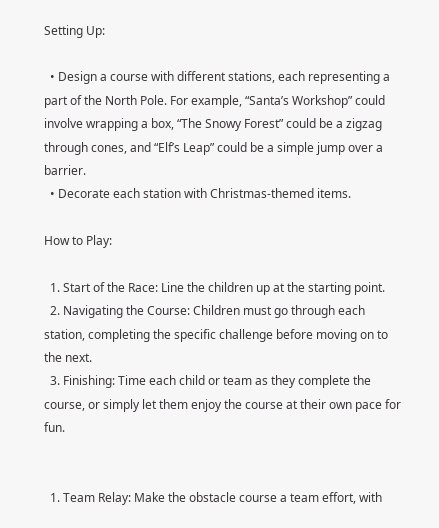Setting Up:

  • Design a course with different stations, each representing a part of the North Pole. For example, “Santa’s Workshop” could involve wrapping a box, “The Snowy Forest” could be a zigzag through cones, and “Elf’s Leap” could be a simple jump over a barrier.
  • Decorate each station with Christmas-themed items.

How to Play:

  1. Start of the Race: Line the children up at the starting point.
  2. Navigating the Course: Children must go through each station, completing the specific challenge before moving on to the next.
  3. Finishing: Time each child or team as they complete the course, or simply let them enjoy the course at their own pace for fun.


  1. Team Relay: Make the obstacle course a team effort, with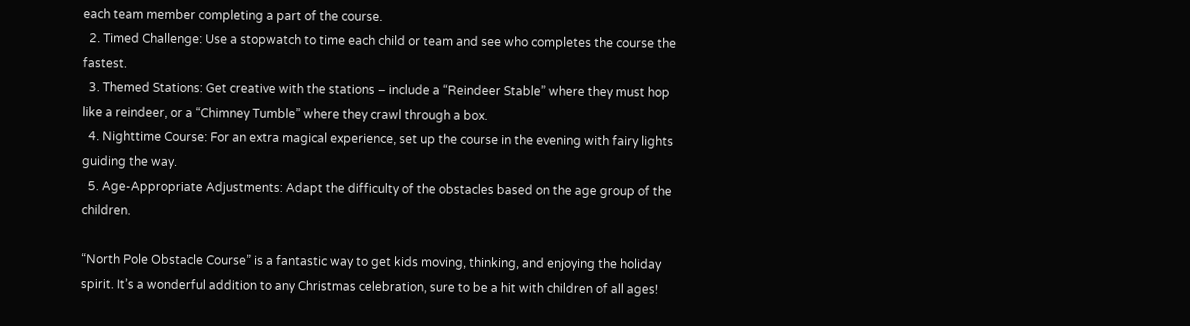each team member completing a part of the course.
  2. Timed Challenge: Use a stopwatch to time each child or team and see who completes the course the fastest.
  3. Themed Stations: Get creative with the stations – include a “Reindeer Stable” where they must hop like a reindeer, or a “Chimney Tumble” where they crawl through a box.
  4. Nighttime Course: For an extra magical experience, set up the course in the evening with fairy lights guiding the way.
  5. Age-Appropriate Adjustments: Adapt the difficulty of the obstacles based on the age group of the children.

“North Pole Obstacle Course” is a fantastic way to get kids moving, thinking, and enjoying the holiday spirit. It’s a wonderful addition to any Christmas celebration, sure to be a hit with children of all ages!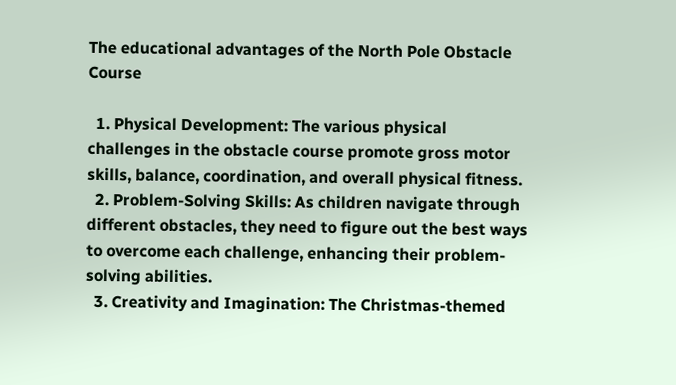The educational advantages of the North Pole Obstacle Course

  1. Physical Development: The various physical challenges in the obstacle course promote gross motor skills, balance, coordination, and overall physical fitness.
  2. Problem-Solving Skills: As children navigate through different obstacles, they need to figure out the best ways to overcome each challenge, enhancing their problem-solving abilities.
  3. Creativity and Imagination: The Christmas-themed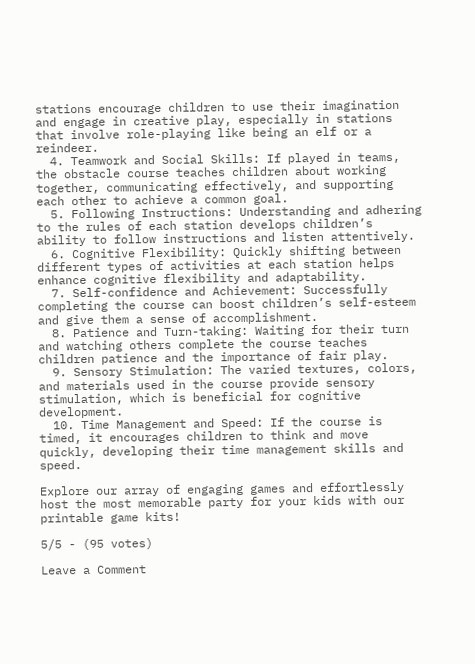stations encourage children to use their imagination and engage in creative play, especially in stations that involve role-playing like being an elf or a reindeer.
  4. Teamwork and Social Skills: If played in teams, the obstacle course teaches children about working together, communicating effectively, and supporting each other to achieve a common goal.
  5. Following Instructions: Understanding and adhering to the rules of each station develops children’s ability to follow instructions and listen attentively.
  6. Cognitive Flexibility: Quickly shifting between different types of activities at each station helps enhance cognitive flexibility and adaptability.
  7. Self-confidence and Achievement: Successfully completing the course can boost children’s self-esteem and give them a sense of accomplishment.
  8. Patience and Turn-taking: Waiting for their turn and watching others complete the course teaches children patience and the importance of fair play.
  9. Sensory Stimulation: The varied textures, colors, and materials used in the course provide sensory stimulation, which is beneficial for cognitive development.
  10. Time Management and Speed: If the course is timed, it encourages children to think and move quickly, developing their time management skills and speed.

Explore our array of engaging games and effortlessly host the most memorable party for your kids with our printable game kits!

5/5 - (95 votes)

Leave a Comment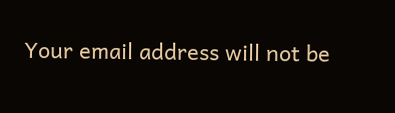Your email address will not be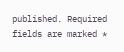published. Required fields are marked *